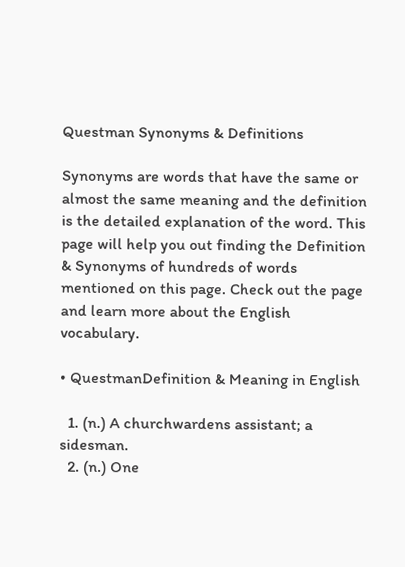Questman Synonyms & Definitions

Synonyms are words that have the same or almost the same meaning and the definition is the detailed explanation of the word. This page will help you out finding the Definition & Synonyms of hundreds of words mentioned on this page. Check out the page and learn more about the English vocabulary.

• QuestmanDefinition & Meaning in English

  1. (n.) A churchwardens assistant; a sidesman.
  2. (n.) One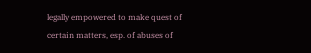legally empowered to make quest of certain matters, esp. of abuses of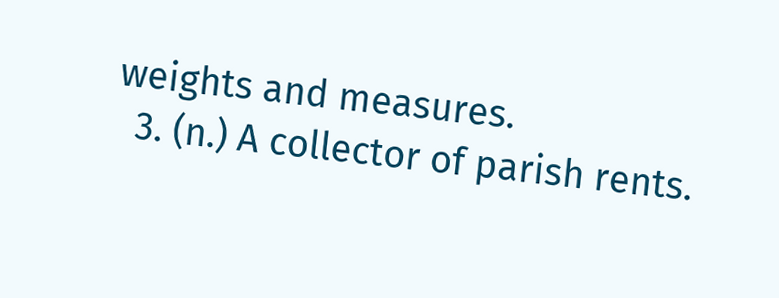weights and measures.
  3. (n.) A collector of parish rents.